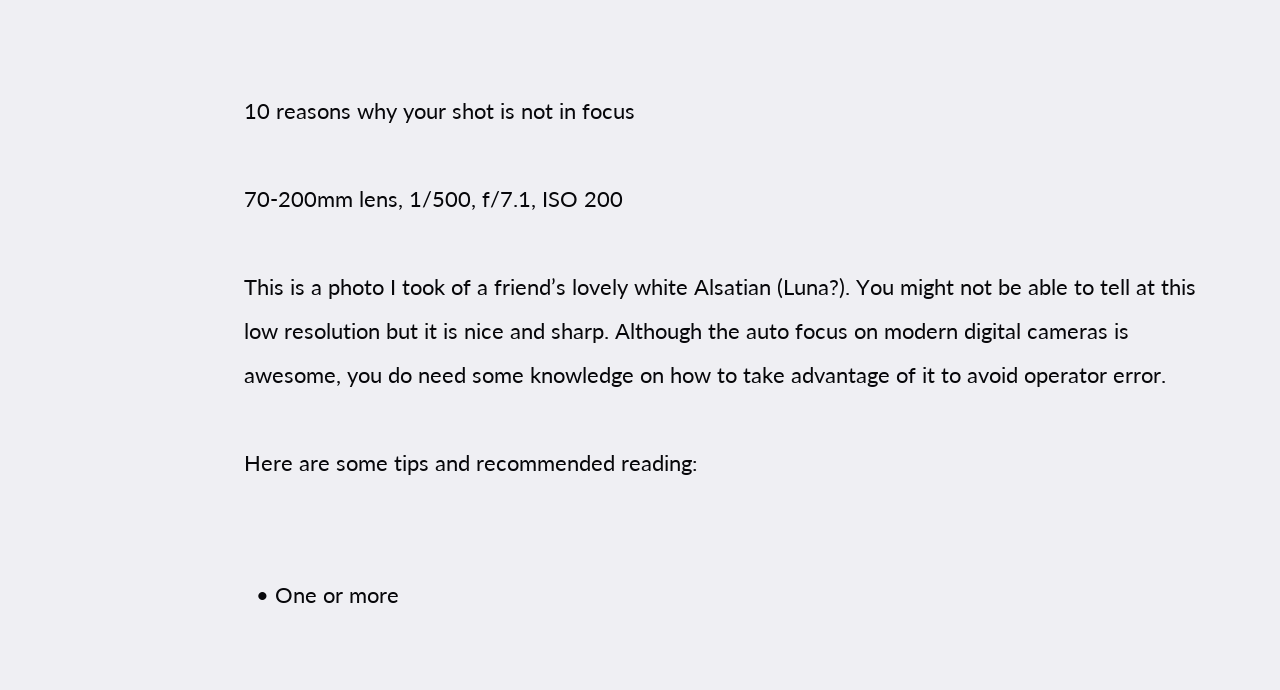10 reasons why your shot is not in focus

70-200mm lens, 1/500, f/7.1, ISO 200

This is a photo I took of a friend’s lovely white Alsatian (Luna?). You might not be able to tell at this low resolution but it is nice and sharp. Although the auto focus on modern digital cameras is awesome, you do need some knowledge on how to take advantage of it to avoid operator error.

Here are some tips and recommended reading:


  • One or more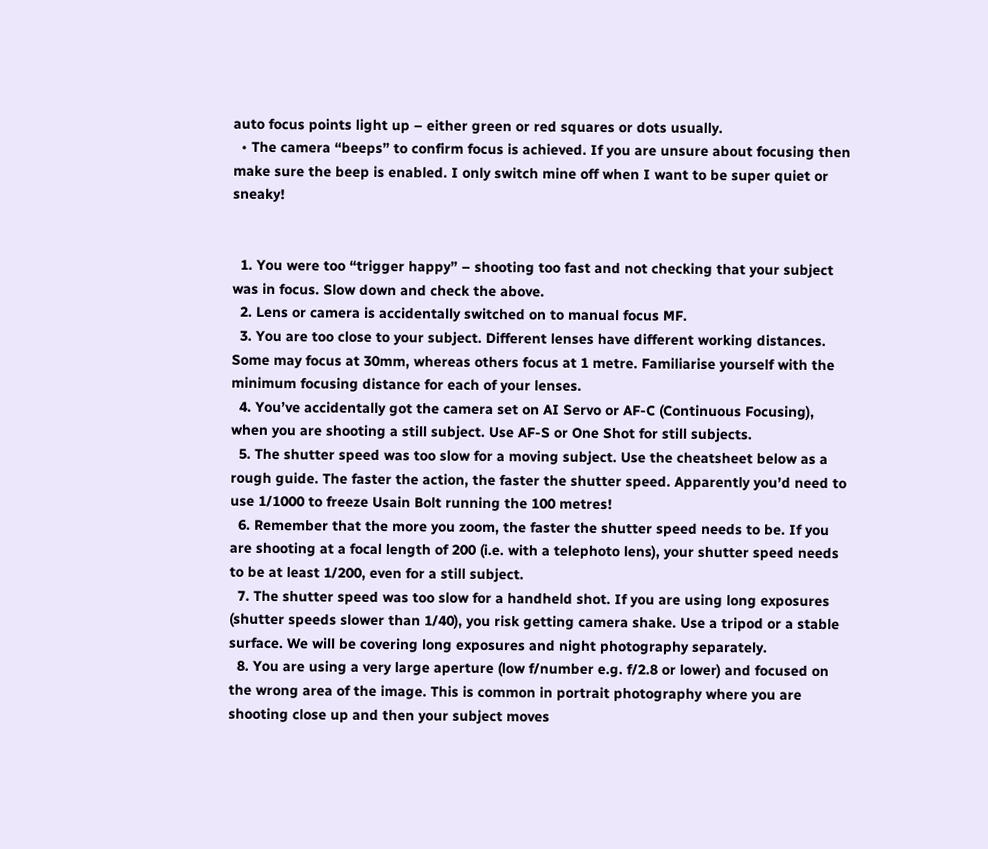auto focus points light up – either green or red squares or dots usually.
  • The camera “beeps” to confirm focus is achieved. If you are unsure about focusing then make sure the beep is enabled. I only switch mine off when I want to be super quiet or sneaky!


  1. You were too “trigger happy” – shooting too fast and not checking that your subject was in focus. Slow down and check the above.
  2. Lens or camera is accidentally switched on to manual focus MF.
  3. You are too close to your subject. Different lenses have different working distances. Some may focus at 30mm, whereas others focus at 1 metre. Familiarise yourself with the minimum focusing distance for each of your lenses.
  4. You’ve accidentally got the camera set on AI Servo or AF-C (Continuous Focusing), when you are shooting a still subject. Use AF-S or One Shot for still subjects.
  5. The shutter speed was too slow for a moving subject. Use the cheatsheet below as a rough guide. The faster the action, the faster the shutter speed. Apparently you’d need to use 1/1000 to freeze Usain Bolt running the 100 metres!
  6. Remember that the more you zoom, the faster the shutter speed needs to be. If you are shooting at a focal length of 200 (i.e. with a telephoto lens), your shutter speed needs to be at least 1/200, even for a still subject.
  7. The shutter speed was too slow for a handheld shot. If you are using long exposures (shutter speeds slower than 1/40), you risk getting camera shake. Use a tripod or a stable surface. We will be covering long exposures and night photography separately.
  8. You are using a very large aperture (low f/number e.g. f/2.8 or lower) and focused on the wrong area of the image. This is common in portrait photography where you are shooting close up and then your subject moves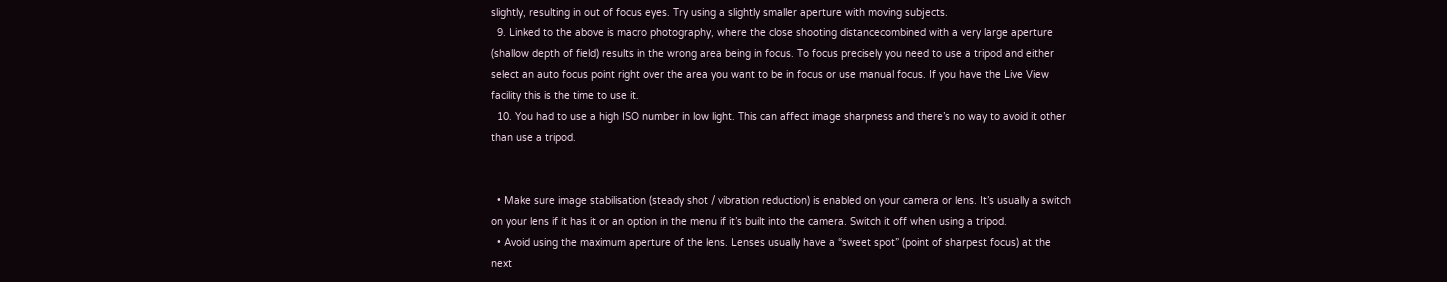slightly, resulting in out of focus eyes. Try using a slightly smaller aperture with moving subjects.
  9. Linked to the above is macro photography, where the close shooting distancecombined with a very large aperture (shallow depth of field) results in the wrong area being in focus. To focus precisely you need to use a tripod and either select an auto focus point right over the area you want to be in focus or use manual focus. If you have the Live View facility this is the time to use it.
  10. You had to use a high ISO number in low light. This can affect image sharpness and there’s no way to avoid it other than use a tripod.


  • Make sure image stabilisation (steady shot / vibration reduction) is enabled on your camera or lens. It’s usually a switch on your lens if it has it or an option in the menu if it’s built into the camera. Switch it off when using a tripod.
  • Avoid using the maximum aperture of the lens. Lenses usually have a “sweet spot” (point of sharpest focus) at the next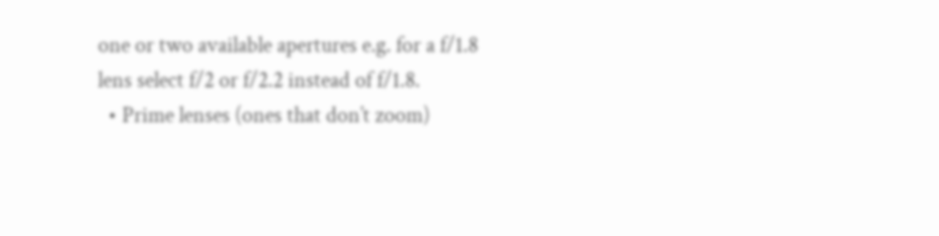one or two available apertures e.g. for a f/1.8 lens select f/2 or f/2.2 instead of f/1.8.
  • Prime lenses (ones that don’t zoom)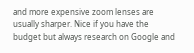and more expensive zoom lenses are usually sharper. Nice if you have the budget but always research on Google and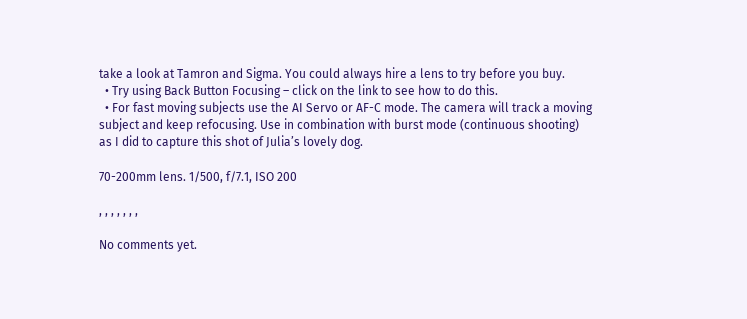take a look at Tamron and Sigma. You could always hire a lens to try before you buy.
  • Try using Back Button Focusing – click on the link to see how to do this.
  • For fast moving subjects use the AI Servo or AF-C mode. The camera will track a moving subject and keep refocusing. Use in combination with burst mode (continuous shooting) as I did to capture this shot of Julia’s lovely dog.

70-200mm lens. 1/500, f/7.1, ISO 200

, , , , , , ,

No comments yet.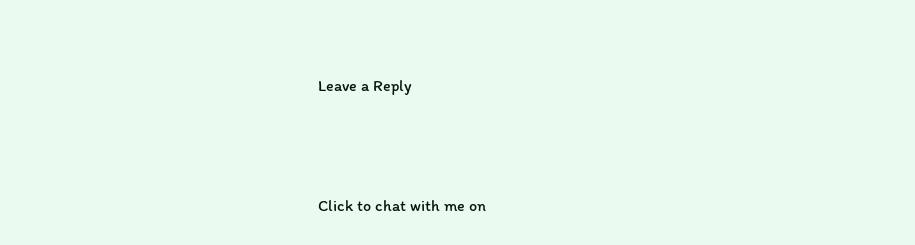Leave a Reply




Click to chat with me on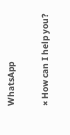WhatsApp

× How can I help you?